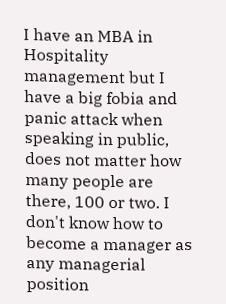I have an MBA in Hospitality management but I have a big fobia and panic attack when speaking in public, does not matter how many people are there, 100 or two. I don't know how to become a manager as any managerial position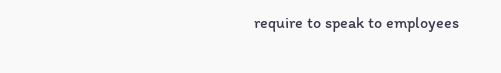require to speak to employees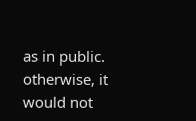as in public. otherwise, it would not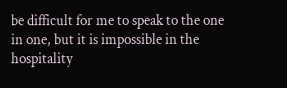be difficult for me to speak to the one in one, but it is impossible in the hospitality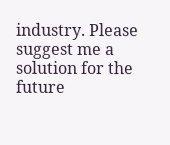industry. Please suggest me a solution for the future